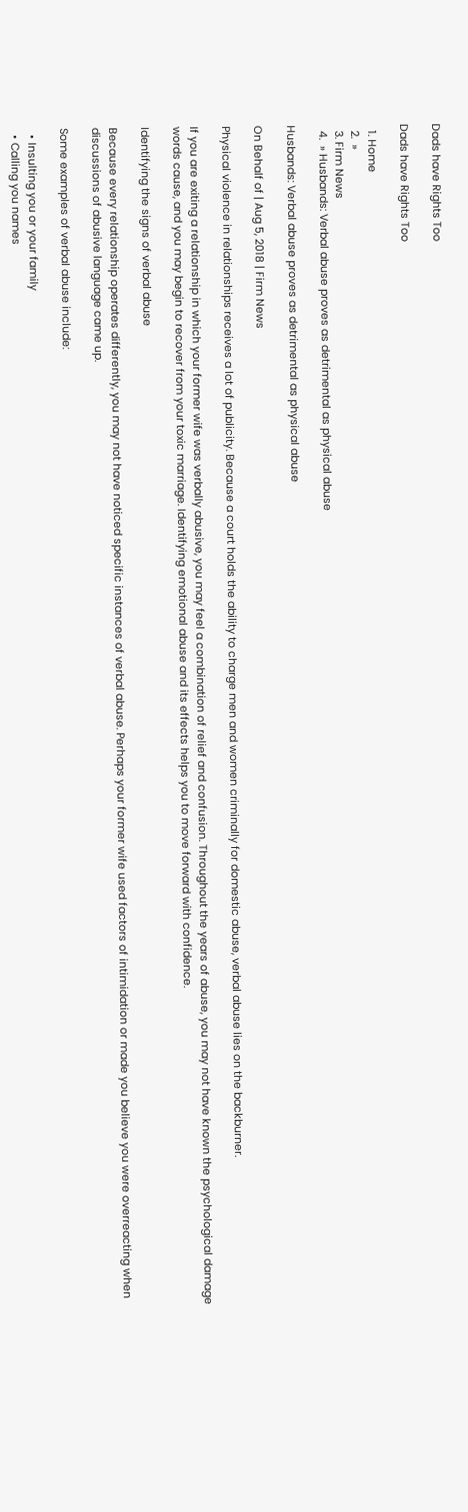Dads have Rights Too

Dads have Rights Too

  1. Home
  2.  »
  3. Firm News
  4.  » Husbands: Verbal abuse proves as detrimental as physical abuse

Husbands: Verbal abuse proves as detrimental as physical abuse

On Behalf of | Aug 5, 2018 | Firm News

Physical violence in relationships receives a lot of publicity. Because a court holds the ability to charge men and women criminally for domestic abuse, verbal abuse lies on the backburner.

If you are exiting a relationship in which your former wife was verbally abusive, you may feel a combination of relief and confusion. Throughout the years of abuse, you may not have known the psychological damage words cause, and you may begin to recover from your toxic marriage. Identifying emotional abuse and its effects helps you to move forward with confidence.

Identifying the signs of verbal abuse

Because every relationship operates differently, you may not have noticed specific instances of verbal abuse. Perhaps your former wife used factors of intimidation or made you believe you were overreacting when discussions of abusive language came up.

Some examples of verbal abuse include:

  • Insulting you or your family
  • Calling you names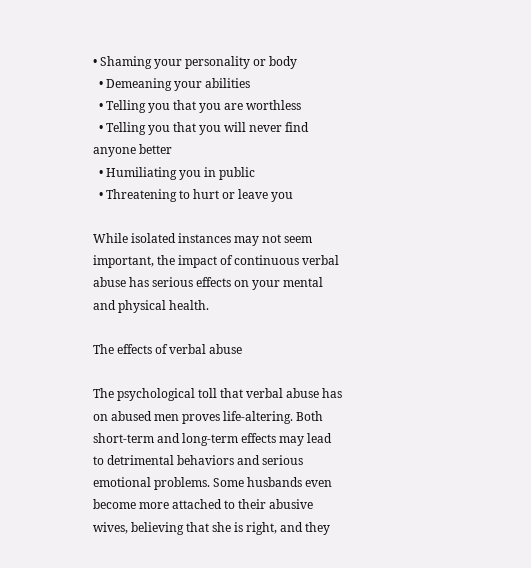• Shaming your personality or body
  • Demeaning your abilities
  • Telling you that you are worthless
  • Telling you that you will never find anyone better
  • Humiliating you in public
  • Threatening to hurt or leave you

While isolated instances may not seem important, the impact of continuous verbal abuse has serious effects on your mental and physical health.

The effects of verbal abuse

The psychological toll that verbal abuse has on abused men proves life-altering. Both short-term and long-term effects may lead to detrimental behaviors and serious emotional problems. Some husbands even become more attached to their abusive wives, believing that she is right, and they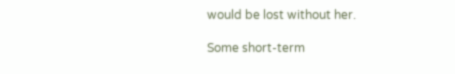would be lost without her.

Some short-term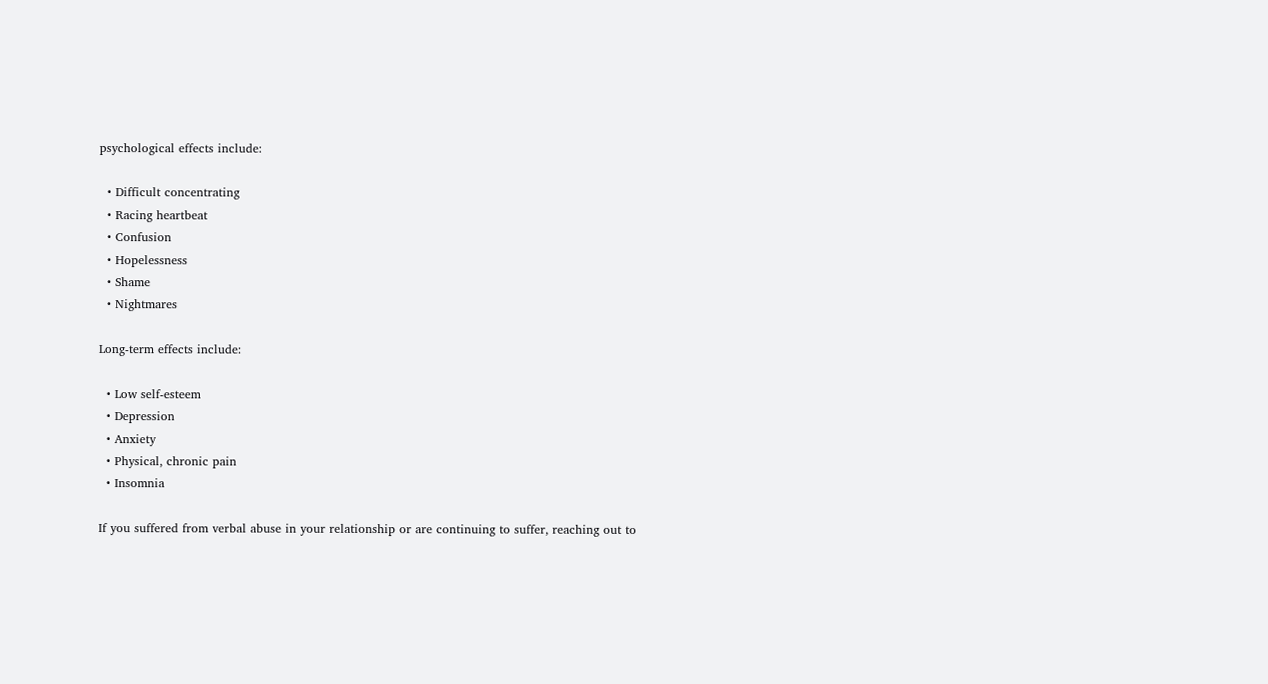psychological effects include:

  • Difficult concentrating
  • Racing heartbeat
  • Confusion
  • Hopelessness
  • Shame
  • Nightmares

Long-term effects include:

  • Low self-esteem
  • Depression
  • Anxiety
  • Physical, chronic pain
  • Insomnia

If you suffered from verbal abuse in your relationship or are continuing to suffer, reaching out to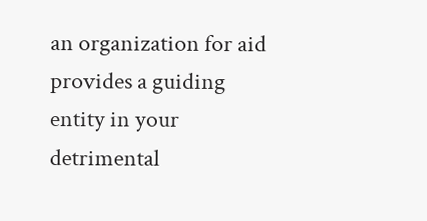an organization for aid provides a guiding entity in your detrimental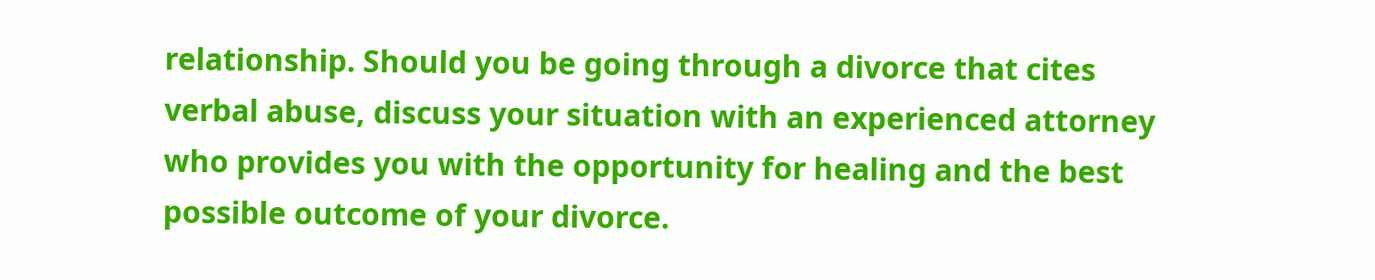relationship. Should you be going through a divorce that cites verbal abuse, discuss your situation with an experienced attorney who provides you with the opportunity for healing and the best possible outcome of your divorce.